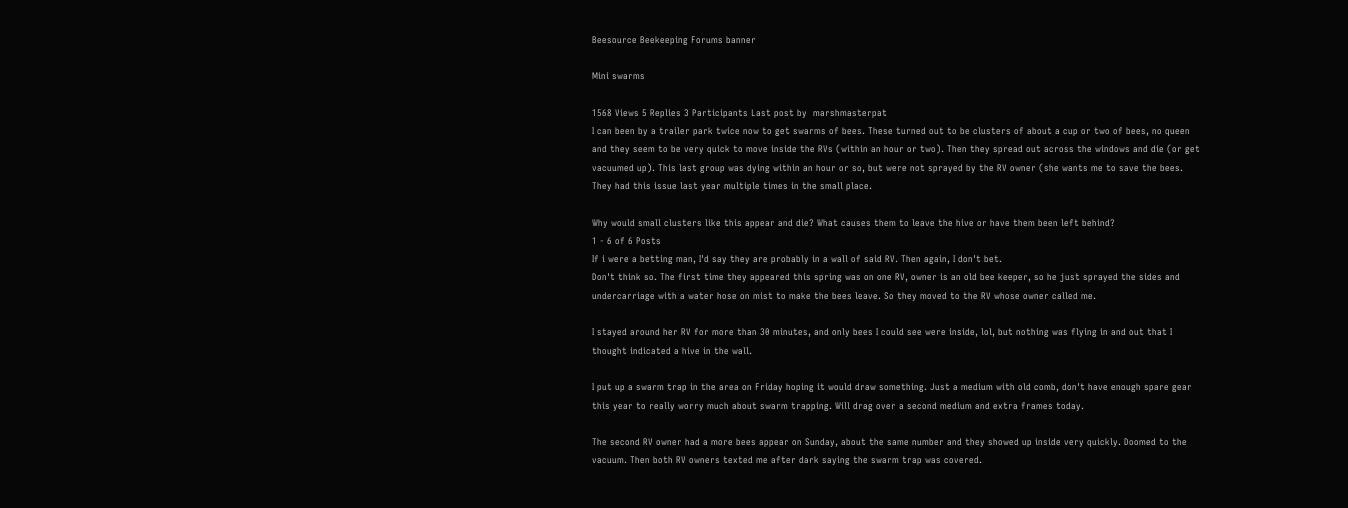Beesource Beekeeping Forums banner

Mini swarms

1568 Views 5 Replies 3 Participants Last post by  marshmasterpat
I can been by a trailer park twice now to get swarms of bees. These turned out to be clusters of about a cup or two of bees, no queen and they seem to be very quick to move inside the RVs (within an hour or two). Then they spread out across the windows and die (or get vacuumed up). This last group was dying within an hour or so, but were not sprayed by the RV owner (she wants me to save the bees. They had this issue last year multiple times in the small place.

Why would small clusters like this appear and die? What causes them to leave the hive or have them been left behind?
1 - 6 of 6 Posts
If i were a betting man, I'd say they are probably in a wall of said RV. Then again, I don't bet.
Don't think so. The first time they appeared this spring was on one RV, owner is an old bee keeper, so he just sprayed the sides and undercarriage with a water hose on mist to make the bees leave. So they moved to the RV whose owner called me.

I stayed around her RV for more than 30 minutes, and only bees I could see were inside, lol, but nothing was flying in and out that I thought indicated a hive in the wall.

I put up a swarm trap in the area on Friday hoping it would draw something. Just a medium with old comb, don't have enough spare gear this year to really worry much about swarm trapping. Will drag over a second medium and extra frames today.

The second RV owner had a more bees appear on Sunday, about the same number and they showed up inside very quickly. Doomed to the vacuum. Then both RV owners texted me after dark saying the swarm trap was covered.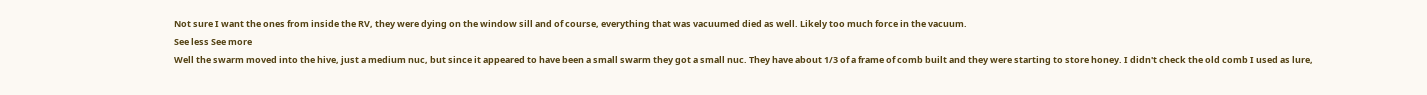Not sure I want the ones from inside the RV, they were dying on the window sill and of course, everything that was vacuumed died as well. Likely too much force in the vacuum.
See less See more
Well the swarm moved into the hive, just a medium nuc, but since it appeared to have been a small swarm they got a small nuc. They have about 1/3 of a frame of comb built and they were starting to store honey. I didn't check the old comb I used as lure,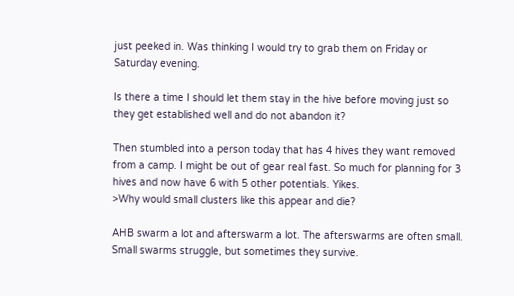just peeked in. Was thinking I would try to grab them on Friday or Saturday evening.

Is there a time I should let them stay in the hive before moving just so they get established well and do not abandon it?

Then stumbled into a person today that has 4 hives they want removed from a camp. I might be out of gear real fast. So much for planning for 3 hives and now have 6 with 5 other potentials. Yikes.
>Why would small clusters like this appear and die?

AHB swarm a lot and afterswarm a lot. The afterswarms are often small. Small swarms struggle, but sometimes they survive.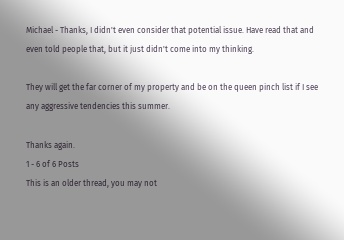Michael - Thanks, I didn't even consider that potential issue. Have read that and even told people that, but it just didn't come into my thinking.

They will get the far corner of my property and be on the queen pinch list if I see any aggressive tendencies this summer.

Thanks again.
1 - 6 of 6 Posts
This is an older thread, you may not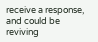receive a response, and could be reviving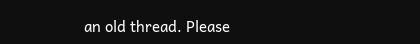an old thread. Please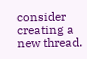consider creating a new thread.